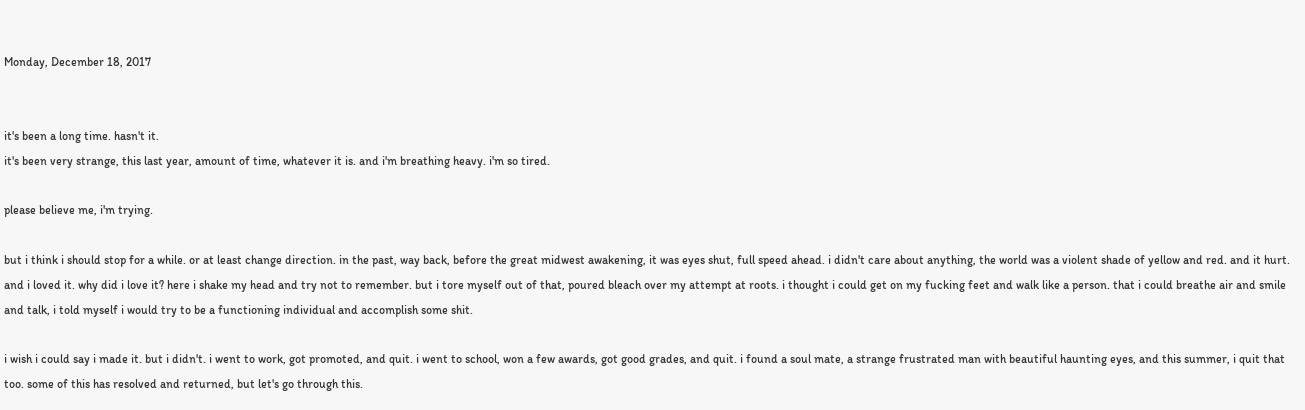Monday, December 18, 2017


it's been a long time. hasn't it.
it's been very strange, this last year, amount of time, whatever it is. and i'm breathing heavy. i'm so tired.

please believe me, i'm trying.

but i think i should stop for a while. or at least change direction. in the past, way back, before the great midwest awakening, it was eyes shut, full speed ahead. i didn't care about anything, the world was a violent shade of yellow and red. and it hurt. and i loved it. why did i love it? here i shake my head and try not to remember. but i tore myself out of that, poured bleach over my attempt at roots. i thought i could get on my fucking feet and walk like a person. that i could breathe air and smile and talk, i told myself i would try to be a functioning individual and accomplish some shit.

i wish i could say i made it. but i didn't. i went to work, got promoted, and quit. i went to school, won a few awards, got good grades, and quit. i found a soul mate, a strange frustrated man with beautiful haunting eyes, and this summer, i quit that too. some of this has resolved and returned, but let's go through this.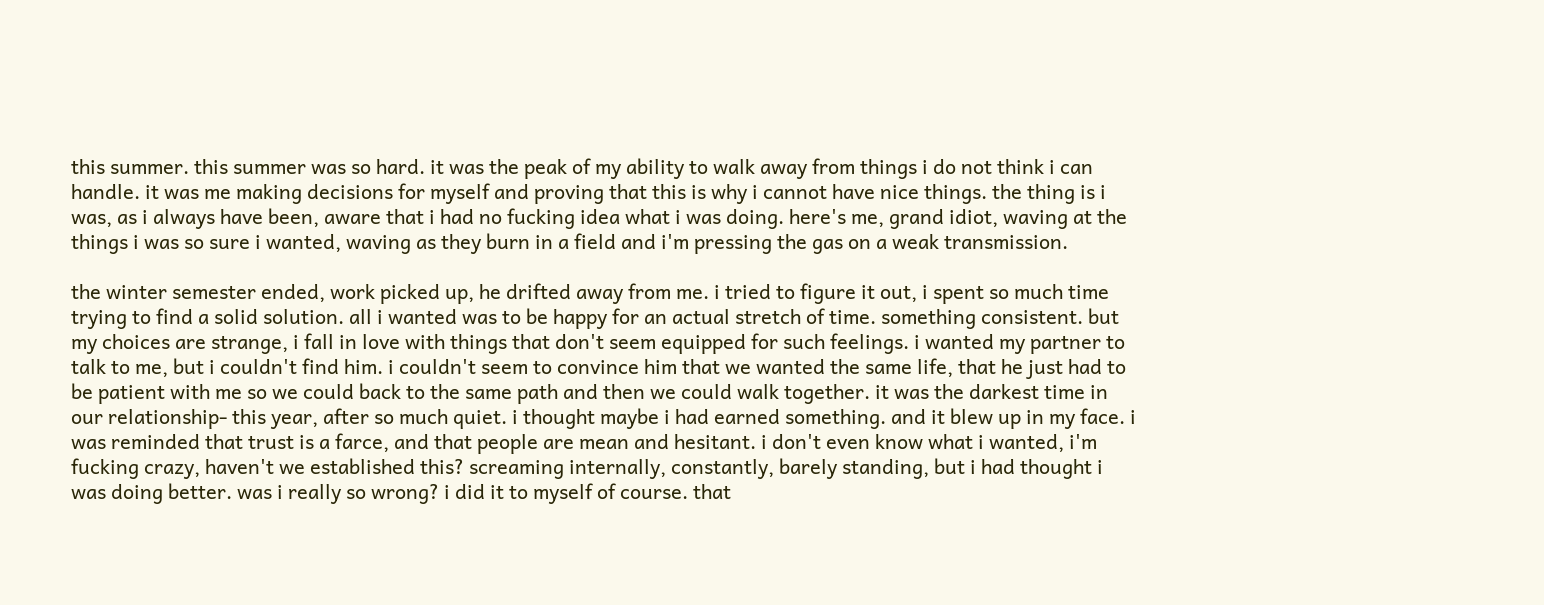this summer. this summer was so hard. it was the peak of my ability to walk away from things i do not think i can handle. it was me making decisions for myself and proving that this is why i cannot have nice things. the thing is i was, as i always have been, aware that i had no fucking idea what i was doing. here's me, grand idiot, waving at the things i was so sure i wanted, waving as they burn in a field and i'm pressing the gas on a weak transmission.

the winter semester ended, work picked up, he drifted away from me. i tried to figure it out, i spent so much time trying to find a solid solution. all i wanted was to be happy for an actual stretch of time. something consistent. but my choices are strange, i fall in love with things that don't seem equipped for such feelings. i wanted my partner to talk to me, but i couldn't find him. i couldn't seem to convince him that we wanted the same life, that he just had to be patient with me so we could back to the same path and then we could walk together. it was the darkest time in our relationship- this year, after so much quiet. i thought maybe i had earned something. and it blew up in my face. i was reminded that trust is a farce, and that people are mean and hesitant. i don't even know what i wanted, i'm fucking crazy, haven't we established this? screaming internally, constantly, barely standing, but i had thought i was doing better. was i really so wrong? i did it to myself of course. that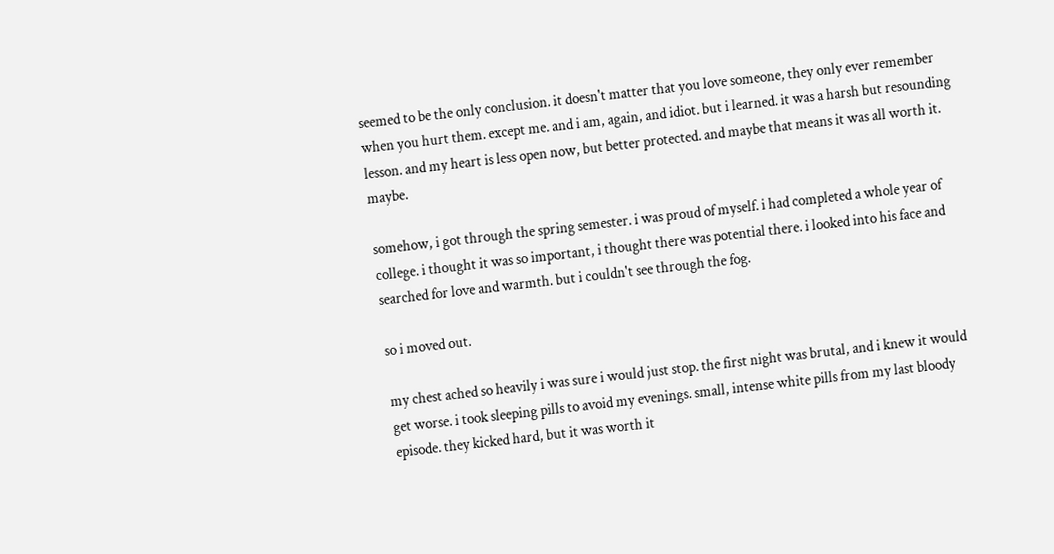seemed to be the only conclusion. it doesn't matter that you love someone, they only ever remember when you hurt them. except me. and i am, again, and idiot. but i learned. it was a harsh but resounding lesson. and my heart is less open now, but better protected. and maybe that means it was all worth it. maybe.

somehow, i got through the spring semester. i was proud of myself. i had completed a whole year of college. i thought it was so important, i thought there was potential there. i looked into his face and searched for love and warmth. but i couldn't see through the fog.

so i moved out.

my chest ached so heavily i was sure i would just stop. the first night was brutal, and i knew it would get worse. i took sleeping pills to avoid my evenings. small, intense white pills from my last bloody episode. they kicked hard, but it was worth it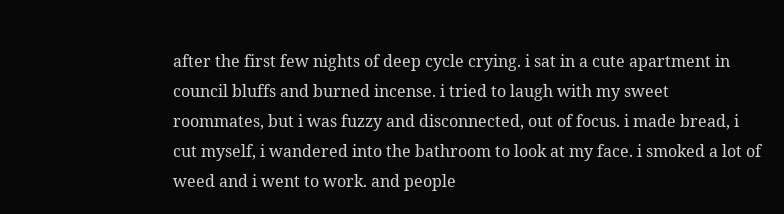after the first few nights of deep cycle crying. i sat in a cute apartment in council bluffs and burned incense. i tried to laugh with my sweet roommates, but i was fuzzy and disconnected, out of focus. i made bread, i cut myself, i wandered into the bathroom to look at my face. i smoked a lot of weed and i went to work. and people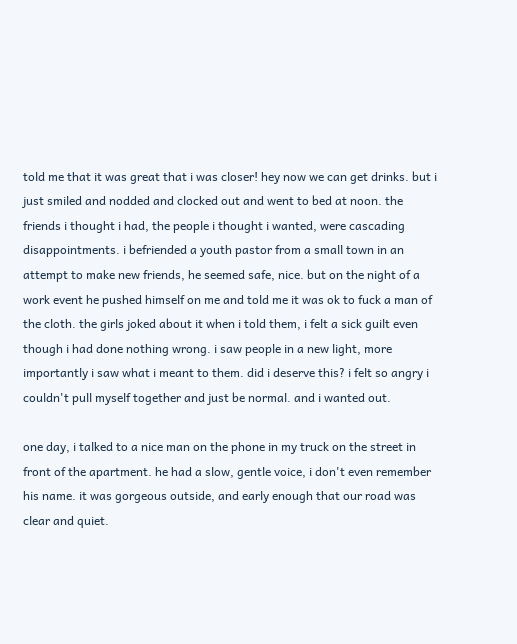told me that it was great that i was closer! hey now we can get drinks. but i just smiled and nodded and clocked out and went to bed at noon. the friends i thought i had, the people i thought i wanted, were cascading disappointments. i befriended a youth pastor from a small town in an attempt to make new friends, he seemed safe, nice. but on the night of a work event he pushed himself on me and told me it was ok to fuck a man of the cloth. the girls joked about it when i told them, i felt a sick guilt even though i had done nothing wrong. i saw people in a new light, more importantly i saw what i meant to them. did i deserve this? i felt so angry i couldn't pull myself together and just be normal. and i wanted out.

one day, i talked to a nice man on the phone in my truck on the street in front of the apartment. he had a slow, gentle voice, i don't even remember his name. it was gorgeous outside, and early enough that our road was clear and quiet.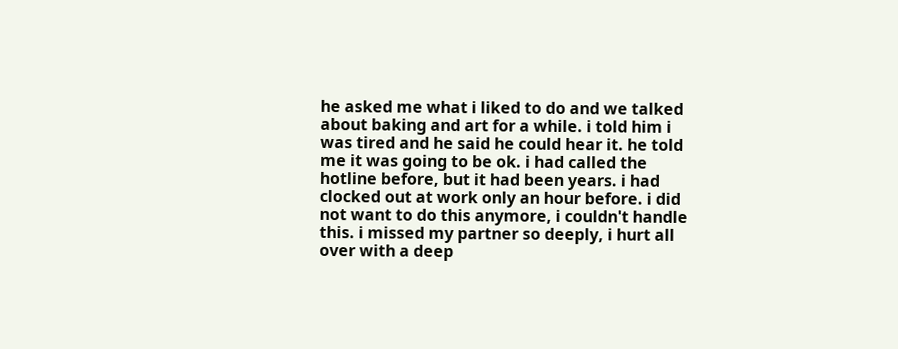he asked me what i liked to do and we talked about baking and art for a while. i told him i was tired and he said he could hear it. he told me it was going to be ok. i had called the hotline before, but it had been years. i had clocked out at work only an hour before. i did not want to do this anymore, i couldn't handle this. i missed my partner so deeply, i hurt all over with a deep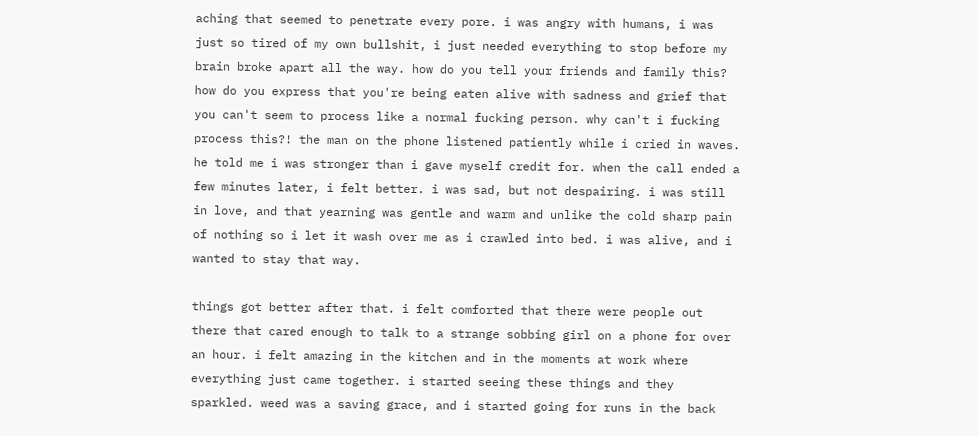aching that seemed to penetrate every pore. i was angry with humans, i was just so tired of my own bullshit, i just needed everything to stop before my brain broke apart all the way. how do you tell your friends and family this? how do you express that you're being eaten alive with sadness and grief that you can't seem to process like a normal fucking person. why can't i fucking process this?! the man on the phone listened patiently while i cried in waves. he told me i was stronger than i gave myself credit for. when the call ended a few minutes later, i felt better. i was sad, but not despairing. i was still in love, and that yearning was gentle and warm and unlike the cold sharp pain of nothing so i let it wash over me as i crawled into bed. i was alive, and i wanted to stay that way.

things got better after that. i felt comforted that there were people out there that cared enough to talk to a strange sobbing girl on a phone for over an hour. i felt amazing in the kitchen and in the moments at work where everything just came together. i started seeing these things and they sparkled. weed was a saving grace, and i started going for runs in the back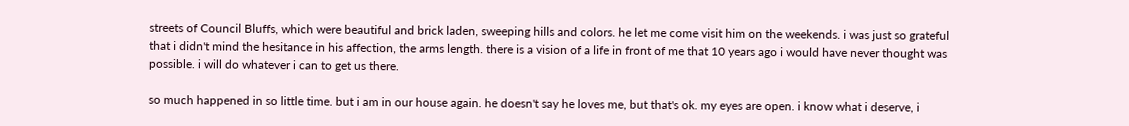streets of Council Bluffs, which were beautiful and brick laden, sweeping hills and colors. he let me come visit him on the weekends. i was just so grateful that i didn't mind the hesitance in his affection, the arms length. there is a vision of a life in front of me that 10 years ago i would have never thought was possible. i will do whatever i can to get us there.

so much happened in so little time. but i am in our house again. he doesn't say he loves me, but that's ok. my eyes are open. i know what i deserve, i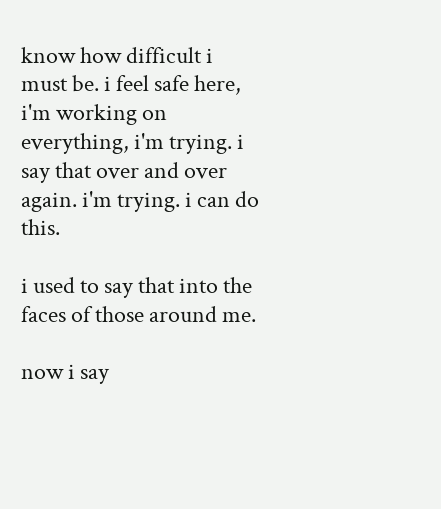know how difficult i must be. i feel safe here, i'm working on everything, i'm trying. i say that over and over again. i'm trying. i can do this.

i used to say that into the faces of those around me.

now i say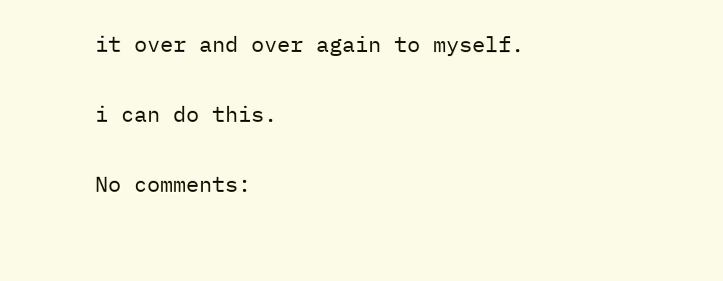it over and over again to myself.

i can do this.

No comments: